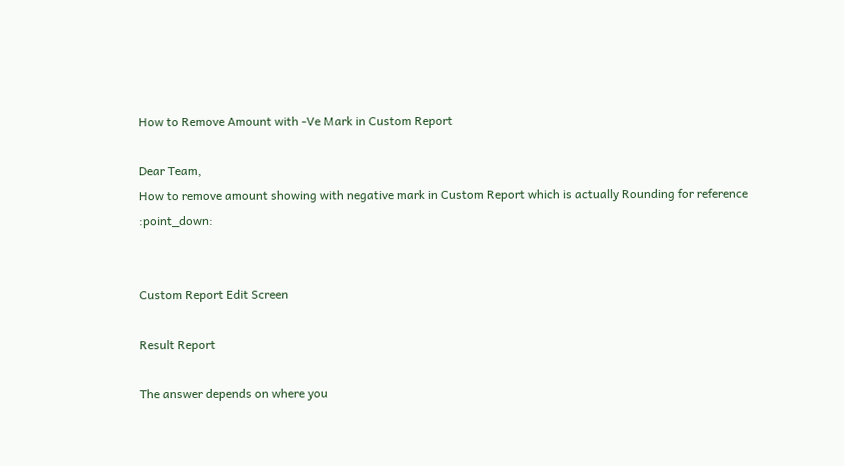How to Remove Amount with -Ve Mark in Custom Report

Dear Team,
How to remove amount showing with negative mark in Custom Report which is actually Rounding for reference :point_down:


Custom Report Edit Screen

Result Report

The answer depends on where you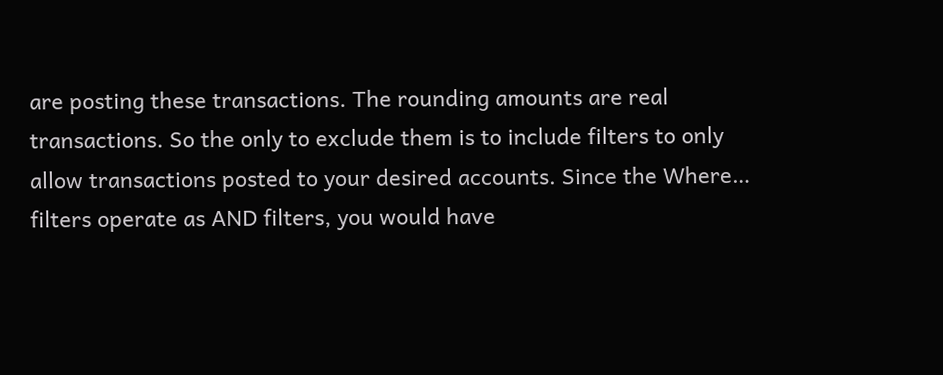are posting these transactions. The rounding amounts are real transactions. So the only to exclude them is to include filters to only allow transactions posted to your desired accounts. Since the Where… filters operate as AND filters, you would have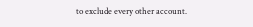to exclude every other account.